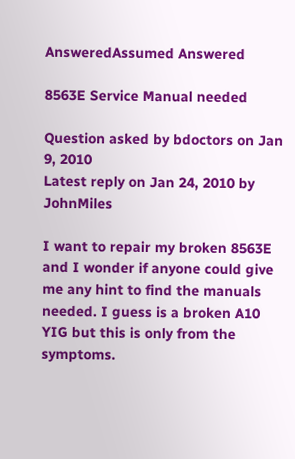AnsweredAssumed Answered

8563E Service Manual needed

Question asked by bdoctors on Jan 9, 2010
Latest reply on Jan 24, 2010 by JohnMiles

I want to repair my broken 8563E and I wonder if anyone could give me any hint to find the manuals needed. I guess is a broken A10 YIG but this is only from the symptoms.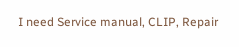I need Service manual, CLIP, Repair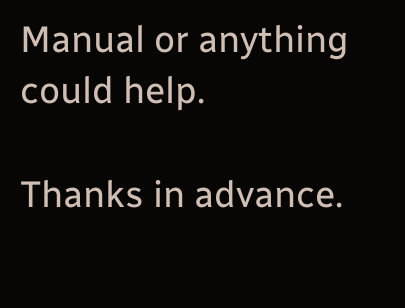Manual or anything could help.

Thanks in advance.